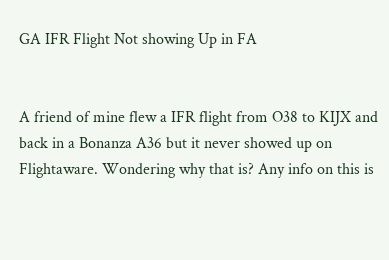GA IFR Flight Not showing Up in FA


A friend of mine flew a IFR flight from O38 to KIJX and back in a Bonanza A36 but it never showed up on Flightaware. Wondering why that is? Any info on this is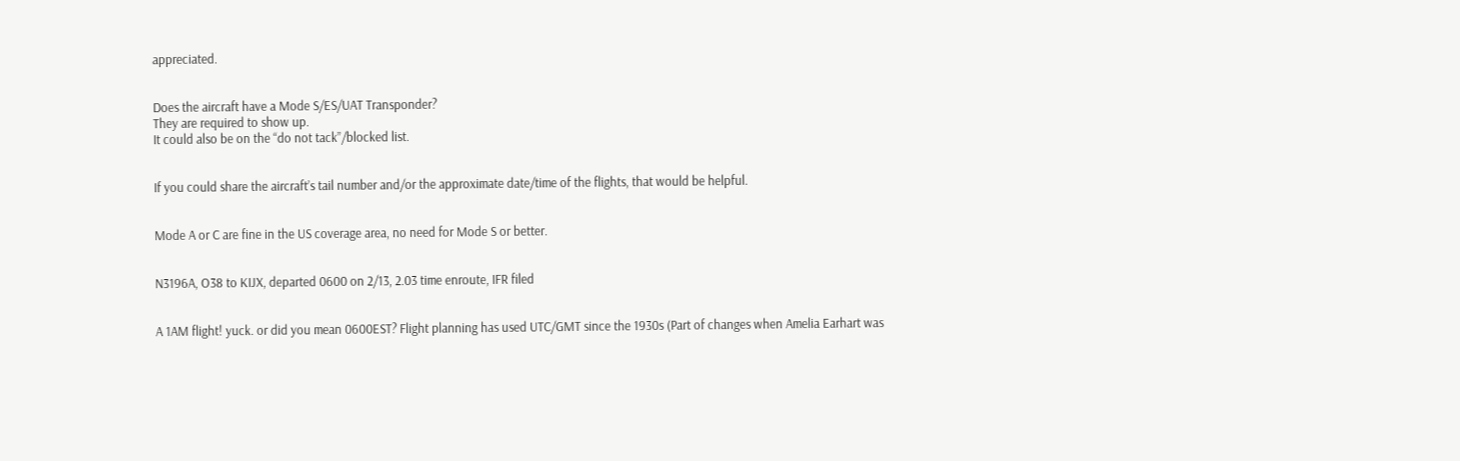appreciated.


Does the aircraft have a Mode S/ES/UAT Transponder?
They are required to show up.
It could also be on the “do not tack”/blocked list.


If you could share the aircraft’s tail number and/or the approximate date/time of the flights, that would be helpful.


Mode A or C are fine in the US coverage area, no need for Mode S or better.


N3196A, O38 to KIJX, departed 0600 on 2/13, 2.03 time enroute, IFR filed


A 1AM flight! yuck. or did you mean 0600EST? Flight planning has used UTC/GMT since the 1930s (Part of changes when Amelia Earhart was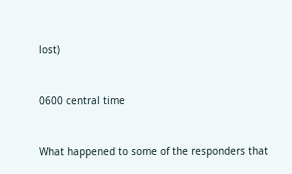lost)


0600 central time


What happened to some of the responders that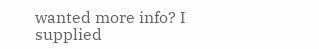wanted more info? I supplied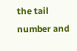the tail number and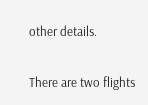other details.


There are two flights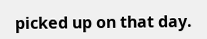picked up on that day.